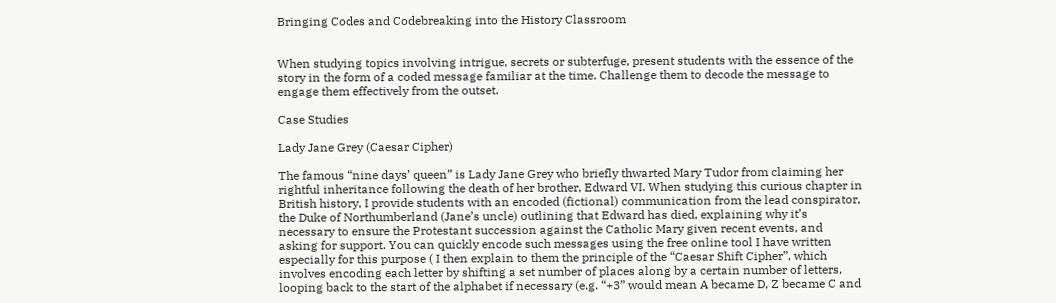Bringing Codes and Codebreaking into the History Classroom


When studying topics involving intrigue, secrets or subterfuge, present students with the essence of the story in the form of a coded message familiar at the time. Challenge them to decode the message to engage them effectively from the outset.

Case Studies

Lady Jane Grey (Caesar Cipher)

The famous “nine days’ queen” is Lady Jane Grey who briefly thwarted Mary Tudor from claiming her rightful inheritance following the death of her brother, Edward VI. When studying this curious chapter in British history, I provide students with an encoded (fictional) communication from the lead conspirator, the Duke of Northumberland (Jane’s uncle) outlining that Edward has died, explaining why it’s necessary to ensure the Protestant succession against the Catholic Mary given recent events, and asking for support. You can quickly encode such messages using the free online tool I have written especially for this purpose ( I then explain to them the principle of the “Caesar Shift Cipher”, which involves encoding each letter by shifting a set number of places along by a certain number of letters, looping back to the start of the alphabet if necessary (e.g. “+3” would mean A became D, Z became C and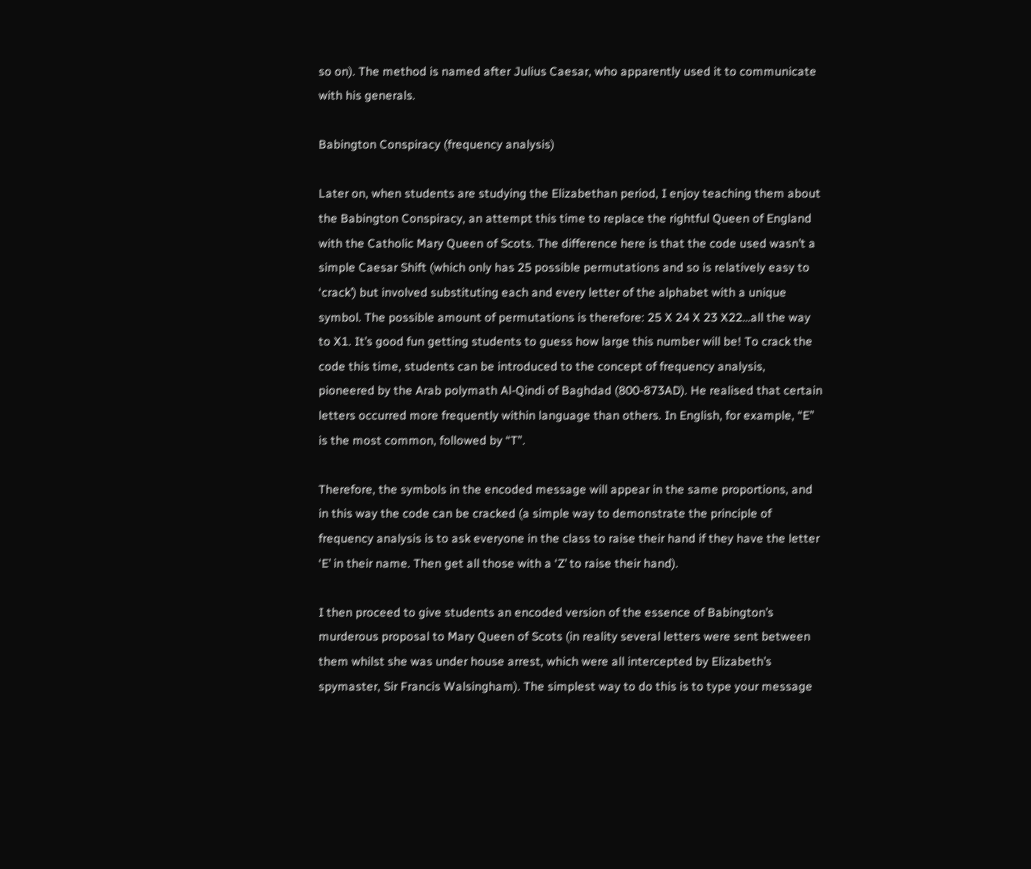so on). The method is named after Julius Caesar, who apparently used it to communicate with his generals.

Babington Conspiracy (frequency analysis)

Later on, when students are studying the Elizabethan period, I enjoy teaching them about the Babington Conspiracy, an attempt this time to replace the rightful Queen of England with the Catholic Mary Queen of Scots. The difference here is that the code used wasn’t a simple Caesar Shift (which only has 25 possible permutations and so is relatively easy to ‘crack’) but involved substituting each and every letter of the alphabet with a unique symbol. The possible amount of permutations is therefore: 25 X 24 X 23 X22…all the way to X1. It’s good fun getting students to guess how large this number will be! To crack the code this time, students can be introduced to the concept of frequency analysis, pioneered by the Arab polymath Al-Qindi of Baghdad (800-873AD). He realised that certain letters occurred more frequently within language than others. In English, for example, “E” is the most common, followed by “T”.

Therefore, the symbols in the encoded message will appear in the same proportions, and in this way the code can be cracked (a simple way to demonstrate the principle of frequency analysis is to ask everyone in the class to raise their hand if they have the letter ‘E’ in their name. Then get all those with a ‘Z’ to raise their hand).

I then proceed to give students an encoded version of the essence of Babington’s murderous proposal to Mary Queen of Scots (in reality several letters were sent between them whilst she was under house arrest, which were all intercepted by Elizabeth’s spymaster, Sir Francis Walsingham). The simplest way to do this is to type your message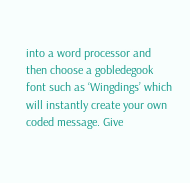into a word processor and then choose a gobledegook font such as ‘Wingdings’ which will instantly create your own coded message. Give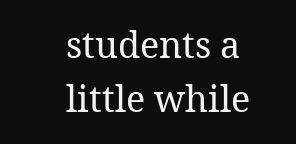students a little while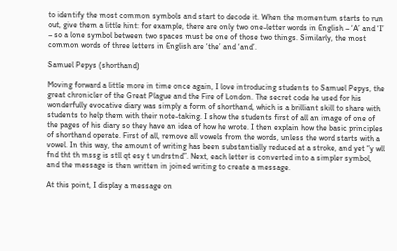to identify the most common symbols and start to decode it. When the momentum starts to run out, give them a little hint: for example, there are only two one-letter words in English – ‘A’ and ‘I’ – so a lone symbol between two spaces must be one of those two things. Similarly, the most common words of three letters in English are ‘the’ and ‘and’.

Samuel Pepys (shorthand)

Moving forward a little more in time once again, I love introducing students to Samuel Pepys, the great chronicler of the Great Plague and the Fire of London. The secret code he used for his wonderfully evocative diary was simply a form of shorthand, which is a brilliant skill to share with students to help them with their note-taking. I show the students first of all an image of one of the pages of his diary so they have an idea of how he wrote. I then explain how the basic principles of shorthand operate. First of all, remove all vowels from the words, unless the word starts with a vowel. In this way, the amount of writing has been substantially reduced at a stroke, and yet “y wll fnd tht th mssg is stll qt esy t undrstnd”. Next, each letter is converted into a simpler symbol, and the message is then written in joined writing to create a message.

At this point, I display a message on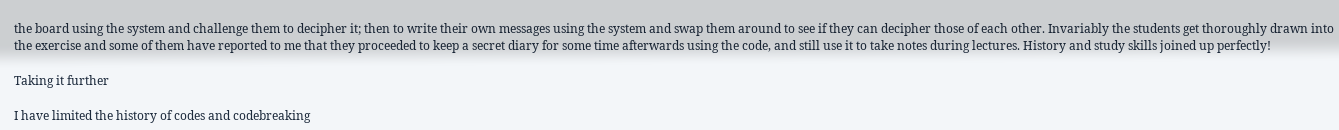the board using the system and challenge them to decipher it; then to write their own messages using the system and swap them around to see if they can decipher those of each other. Invariably the students get thoroughly drawn into the exercise and some of them have reported to me that they proceeded to keep a secret diary for some time afterwards using the code, and still use it to take notes during lectures. History and study skills joined up perfectly!

Taking it further

I have limited the history of codes and codebreaking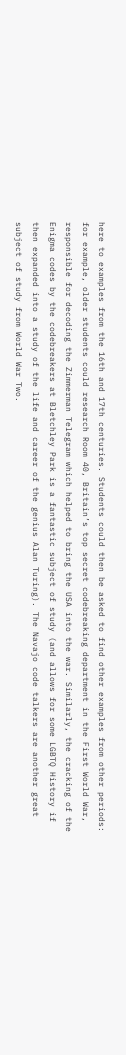here to examples from the 16th and 17th centuries. Students could then be asked to find other examples from other periods: for example, older students could research Room 40, Britain’s top secret codebreaking department in the First World War, responsible for decoding the Zimmerman Telegram which helped to bring the USA into the war. Similarly, the cracking of the Enigma codes by the codebreakers at Bletchley Park is a fantastic subject of study (and allows for some LGBTQ History if then expanded into a study of the life and career of the genius Alan Turing). The Navajo code talkers are another great subject of study from World War Two.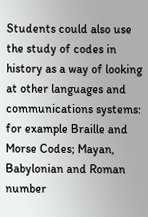Students could also use the study of codes in history as a way of looking at other languages and communications systems: for example Braille and Morse Codes; Mayan, Babylonian and Roman number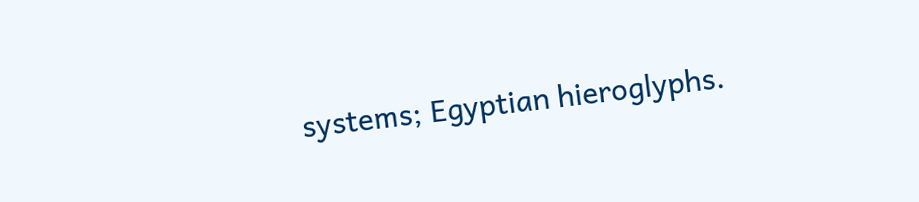systems; Egyptian hieroglyphs.